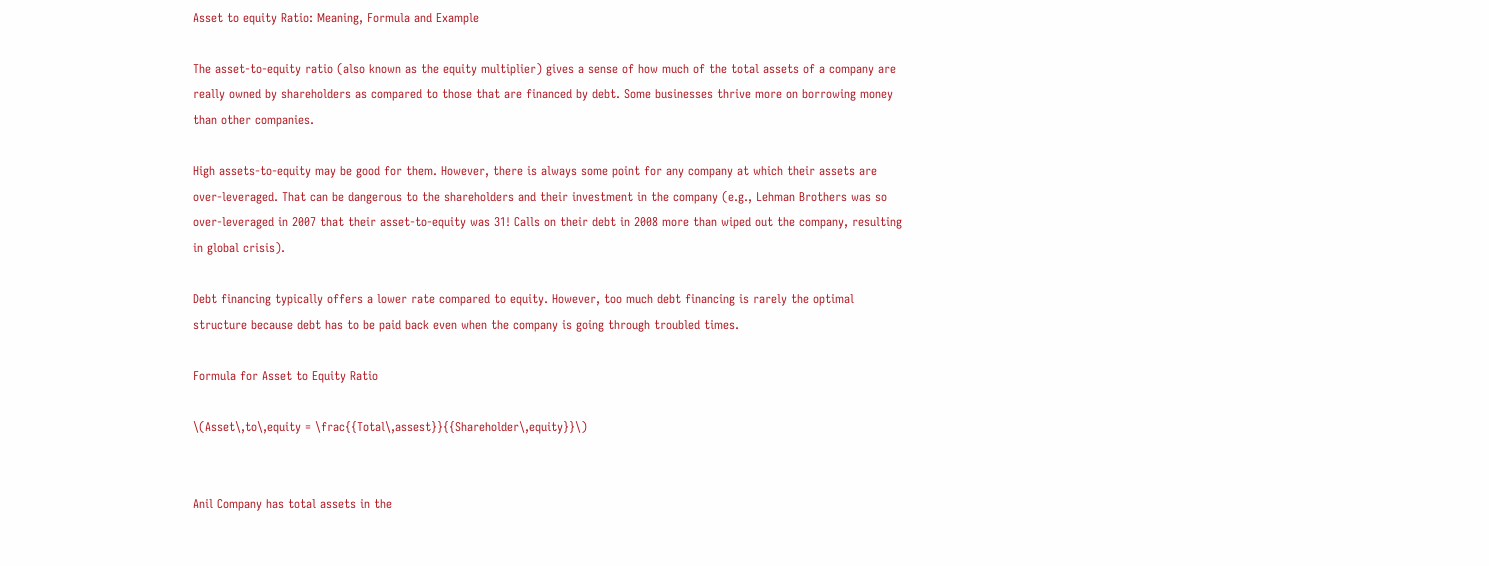Asset to equity Ratio: Meaning, Formula and Example

The asset-to-equity ratio (also known as the equity multiplier) gives a sense of how much of the total assets of a company are really owned by shareholders as compared to those that are financed by debt. Some businesses thrive more on borrowing money than other companies.

High assets-to-equity may be good for them. However, there is always some point for any company at which their assets are over-leveraged. That can be dangerous to the shareholders and their investment in the company (e.g., Lehman Brothers was so over-leveraged in 2007 that their asset-to-equity was 31! Calls on their debt in 2008 more than wiped out the company, resulting in global crisis).

Debt financing typically offers a lower rate compared to equity. However, too much debt financing is rarely the optimal structure because debt has to be paid back even when the company is going through troubled times.

Formula for Asset to Equity Ratio

\(Asset\,to\,equity = \frac{{Total\,assest}}{{Shareholder\,equity}}\)


Anil Company has total assets in the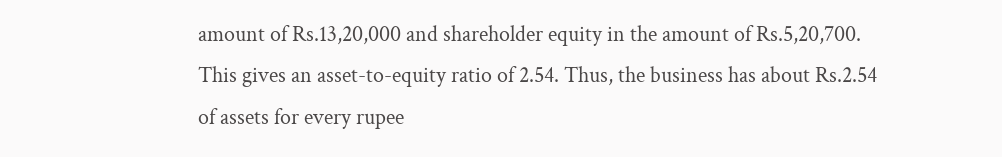amount of Rs.13,20,000 and shareholder equity in the amount of Rs.5,20,700. This gives an asset-to-equity ratio of 2.54. Thus, the business has about Rs.2.54 of assets for every rupee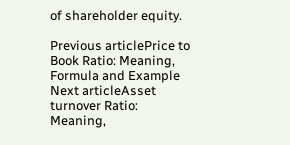of shareholder equity.

Previous articlePrice to Book Ratio: Meaning, Formula and Example
Next articleAsset turnover Ratio: Meaning,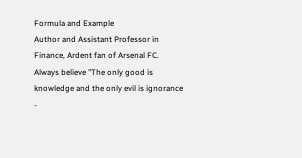Formula and Example
Author and Assistant Professor in Finance, Ardent fan of Arsenal FC. Always believe "The only good is knowledge and the only evil is ignorance -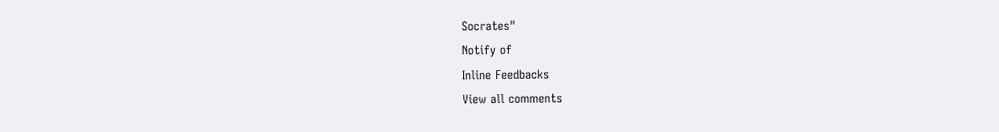Socrates"
Notify of
Inline Feedbacks
View all comments